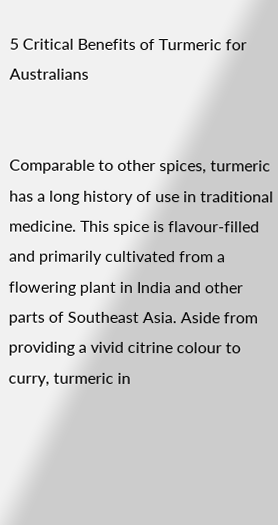5 Critical Benefits of Turmeric for Australians


Comparable to other spices, turmeric has a long history of use in traditional medicine. This spice is flavour-filled and primarily cultivated from a flowering plant in India and other parts of Southeast Asia. Aside from providing a vivid citrine colour to curry, turmeric in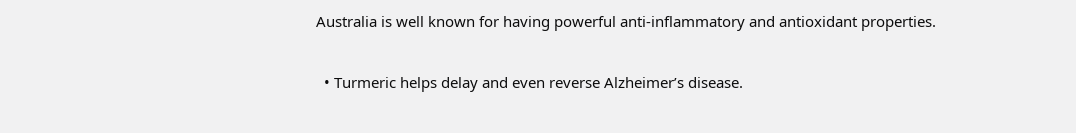Australia is well known for having powerful anti-inflammatory and antioxidant properties.

  • Turmeric helps delay and even reverse Alzheimer’s disease.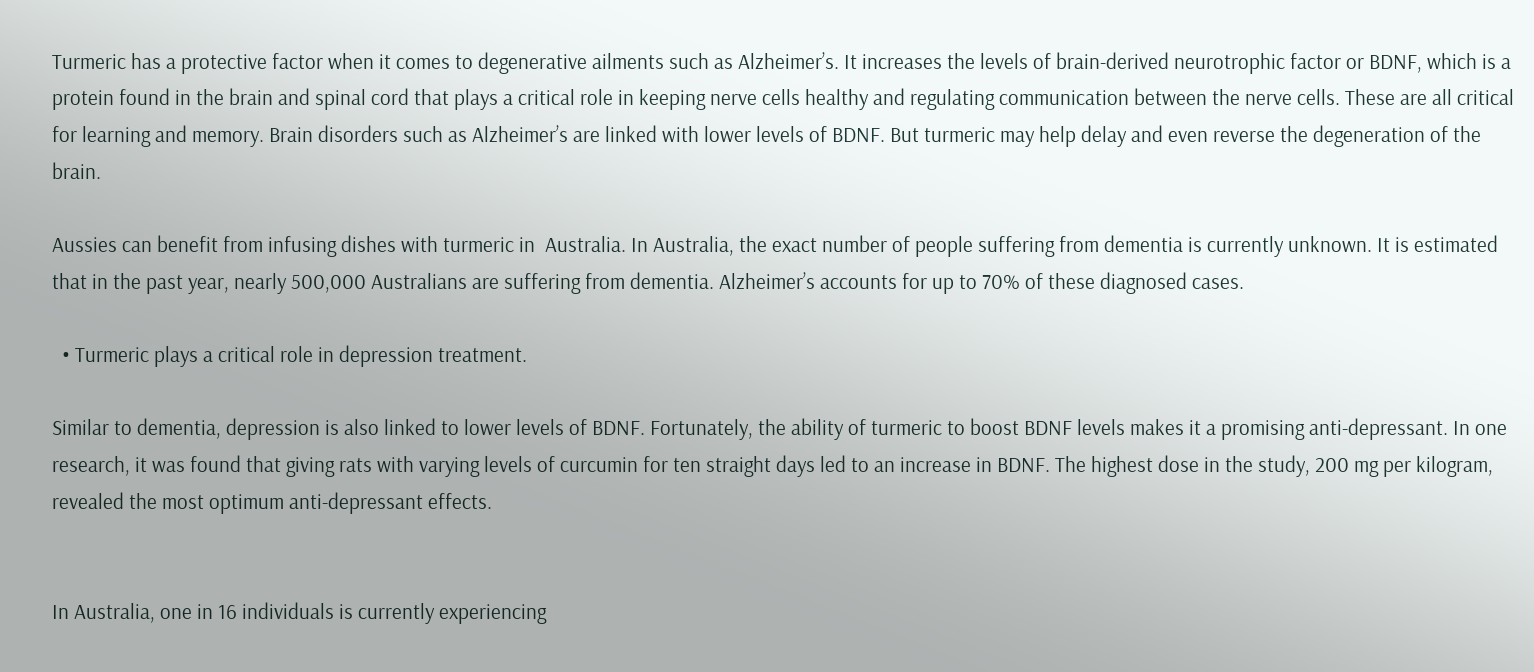Turmeric has a protective factor when it comes to degenerative ailments such as Alzheimer’s. It increases the levels of brain-derived neurotrophic factor or BDNF, which is a protein found in the brain and spinal cord that plays a critical role in keeping nerve cells healthy and regulating communication between the nerve cells. These are all critical for learning and memory. Brain disorders such as Alzheimer’s are linked with lower levels of BDNF. But turmeric may help delay and even reverse the degeneration of the brain.

Aussies can benefit from infusing dishes with turmeric in  Australia. In Australia, the exact number of people suffering from dementia is currently unknown. It is estimated that in the past year, nearly 500,000 Australians are suffering from dementia. Alzheimer’s accounts for up to 70% of these diagnosed cases.

  • Turmeric plays a critical role in depression treatment.

Similar to dementia, depression is also linked to lower levels of BDNF. Fortunately, the ability of turmeric to boost BDNF levels makes it a promising anti-depressant. In one research, it was found that giving rats with varying levels of curcumin for ten straight days led to an increase in BDNF. The highest dose in the study, 200 mg per kilogram, revealed the most optimum anti-depressant effects.


In Australia, one in 16 individuals is currently experiencing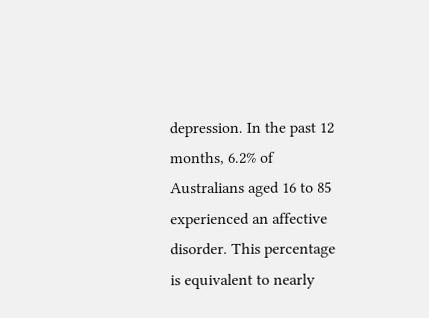depression. In the past 12 months, 6.2% of Australians aged 16 to 85 experienced an affective disorder. This percentage is equivalent to nearly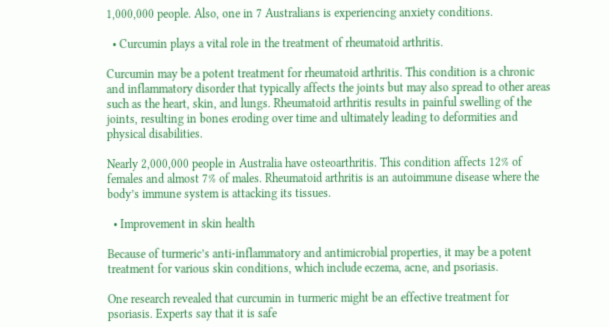1,000,000 people. Also, one in 7 Australians is experiencing anxiety conditions.

  • Curcumin plays a vital role in the treatment of rheumatoid arthritis.

Curcumin may be a potent treatment for rheumatoid arthritis. This condition is a chronic and inflammatory disorder that typically affects the joints but may also spread to other areas such as the heart, skin, and lungs. Rheumatoid arthritis results in painful swelling of the joints, resulting in bones eroding over time and ultimately leading to deformities and physical disabilities.

Nearly 2,000,000 people in Australia have osteoarthritis. This condition affects 12% of females and almost 7% of males. Rheumatoid arthritis is an autoimmune disease where the body’s immune system is attacking its tissues.

  • Improvement in skin health

Because of turmeric’s anti-inflammatory and antimicrobial properties, it may be a potent treatment for various skin conditions, which include eczema, acne, and psoriasis.

One research revealed that curcumin in turmeric might be an effective treatment for psoriasis. Experts say that it is safe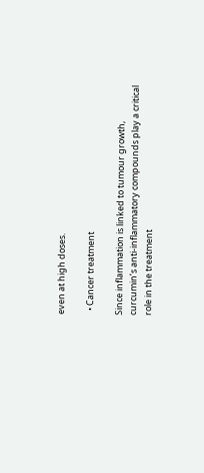even at high doses.

  • Cancer treatment

Since inflammation is linked to tumour growth, curcumin’s anti-inflammatory compounds play a critical role in the treatment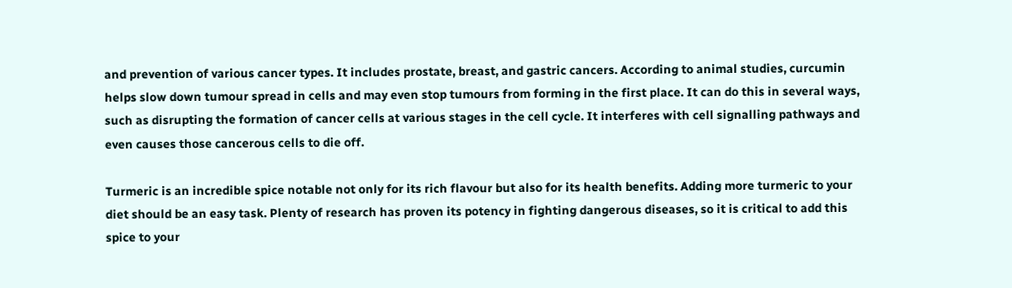and prevention of various cancer types. It includes prostate, breast, and gastric cancers. According to animal studies, curcumin helps slow down tumour spread in cells and may even stop tumours from forming in the first place. It can do this in several ways, such as disrupting the formation of cancer cells at various stages in the cell cycle. It interferes with cell signalling pathways and even causes those cancerous cells to die off.

Turmeric is an incredible spice notable not only for its rich flavour but also for its health benefits. Adding more turmeric to your diet should be an easy task. Plenty of research has proven its potency in fighting dangerous diseases, so it is critical to add this spice to your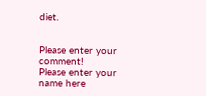diet.


Please enter your comment!
Please enter your name here